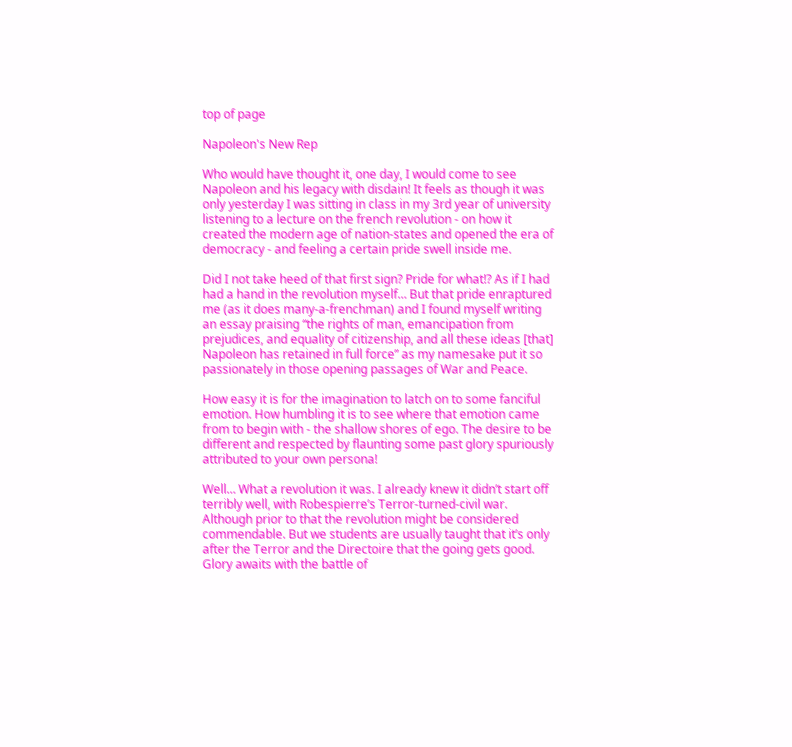top of page

Napoleon's New Rep

Who would have thought it, one day, I would come to see Napoleon and his legacy with disdain! It feels as though it was only yesterday I was sitting in class in my 3rd year of university listening to a lecture on the french revolution - on how it created the modern age of nation-states and opened the era of democracy - and feeling a certain pride swell inside me.

Did I not take heed of that first sign? Pride for what!? As if I had had a hand in the revolution myself… But that pride enraptured me (as it does many-a-frenchman) and I found myself writing an essay praising “the rights of man, emancipation from prejudices, and equality of citizenship, and all these ideas [that] Napoleon has retained in full force” as my namesake put it so passionately in those opening passages of War and Peace.

How easy it is for the imagination to latch on to some fanciful emotion. How humbling it is to see where that emotion came from to begin with - the shallow shores of ego. The desire to be different and respected by flaunting some past glory spuriously attributed to your own persona!

Well… What a revolution it was. I already knew it didn’t start off terribly well, with Robespierre’s Terror-turned-civil war. Although prior to that the revolution might be considered commendable. But we students are usually taught that it’s only after the Terror and the Directoire that the going gets good. Glory awaits with the battle of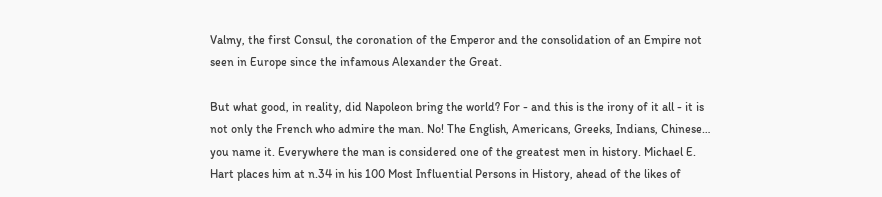Valmy, the first Consul, the coronation of the Emperor and the consolidation of an Empire not seen in Europe since the infamous Alexander the Great.

But what good, in reality, did Napoleon bring the world? For - and this is the irony of it all - it is not only the French who admire the man. No! The English, Americans, Greeks, Indians, Chinese… you name it. Everywhere the man is considered one of the greatest men in history. Michael E. Hart places him at n.34 in his 100 Most Influential Persons in History, ahead of the likes of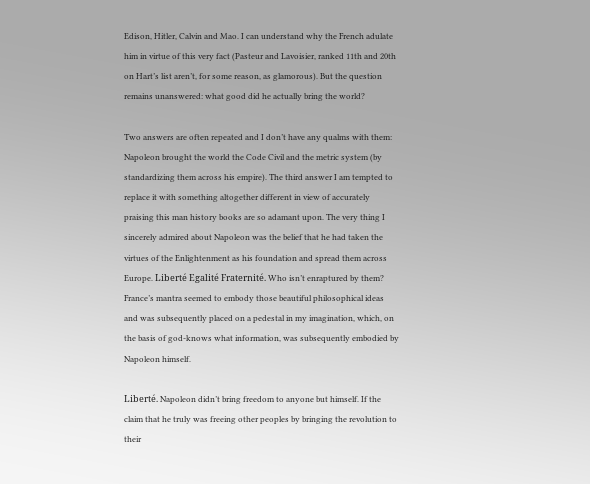Edison, Hitler, Calvin and Mao. I can understand why the French adulate him in virtue of this very fact (Pasteur and Lavoisier, ranked 11th and 20th on Hart’s list aren’t, for some reason, as glamorous). But the question remains unanswered: what good did he actually bring the world?

Two answers are often repeated and I don’t have any qualms with them: Napoleon brought the world the Code Civil and the metric system (by standardizing them across his empire). The third answer I am tempted to replace it with something altogether different in view of accurately praising this man history books are so adamant upon. The very thing I sincerely admired about Napoleon was the belief that he had taken the virtues of the Enlightenment as his foundation and spread them across Europe. Liberté Egalité Fraternité. Who isn’t enraptured by them? France’s mantra seemed to embody those beautiful philosophical ideas and was subsequently placed on a pedestal in my imagination, which, on the basis of god-knows what information, was subsequently embodied by Napoleon himself.

Liberté. Napoleon didn’t bring freedom to anyone but himself. If the claim that he truly was freeing other peoples by bringing the revolution to their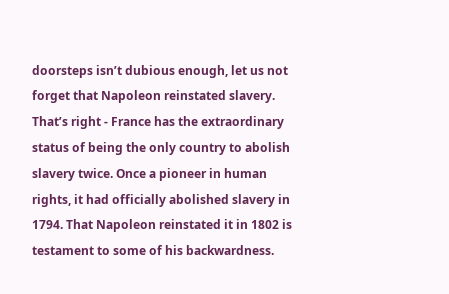doorsteps isn’t dubious enough, let us not forget that Napoleon reinstated slavery. That’s right - France has the extraordinary status of being the only country to abolish slavery twice. Once a pioneer in human rights, it had officially abolished slavery in 1794. That Napoleon reinstated it in 1802 is testament to some of his backwardness.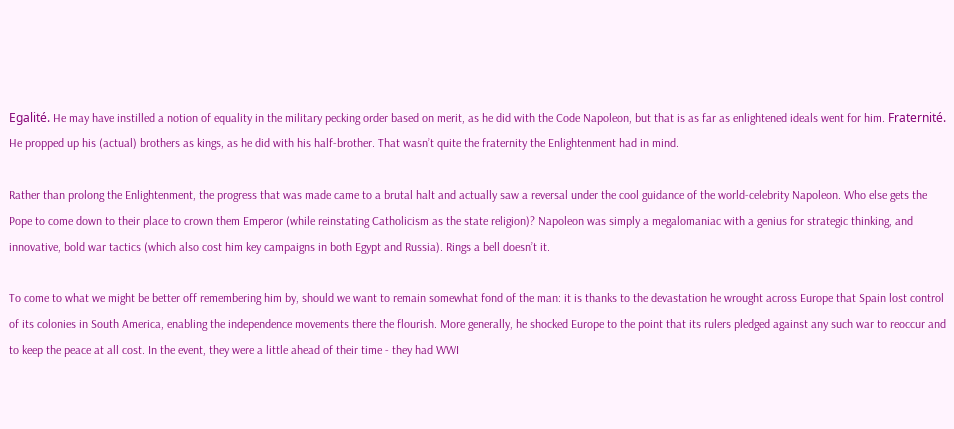Egalité. He may have instilled a notion of equality in the military pecking order based on merit, as he did with the Code Napoleon, but that is as far as enlightened ideals went for him. Fraternité. He propped up his (actual) brothers as kings, as he did with his half-brother. That wasn’t quite the fraternity the Enlightenment had in mind.

Rather than prolong the Enlightenment, the progress that was made came to a brutal halt and actually saw a reversal under the cool guidance of the world-celebrity Napoleon. Who else gets the Pope to come down to their place to crown them Emperor (while reinstating Catholicism as the state religion)? Napoleon was simply a megalomaniac with a genius for strategic thinking, and innovative, bold war tactics (which also cost him key campaigns in both Egypt and Russia). Rings a bell doesn’t it.

To come to what we might be better off remembering him by, should we want to remain somewhat fond of the man: it is thanks to the devastation he wrought across Europe that Spain lost control of its colonies in South America, enabling the independence movements there the flourish. More generally, he shocked Europe to the point that its rulers pledged against any such war to reoccur and to keep the peace at all cost. In the event, they were a little ahead of their time - they had WWI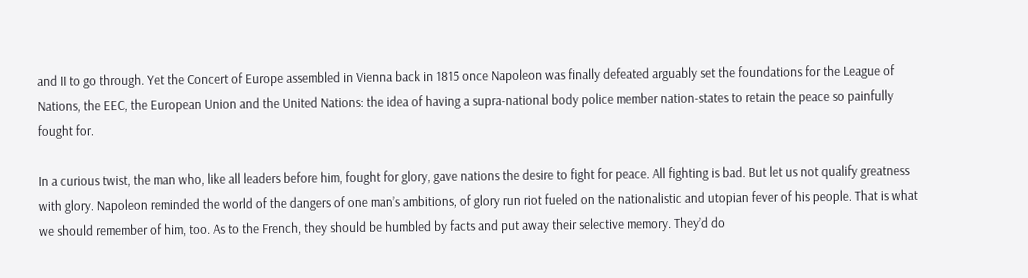and II to go through. Yet the Concert of Europe assembled in Vienna back in 1815 once Napoleon was finally defeated arguably set the foundations for the League of Nations, the EEC, the European Union and the United Nations: the idea of having a supra-national body police member nation-states to retain the peace so painfully fought for.

In a curious twist, the man who, like all leaders before him, fought for glory, gave nations the desire to fight for peace. All fighting is bad. But let us not qualify greatness with glory. Napoleon reminded the world of the dangers of one man’s ambitions, of glory run riot fueled on the nationalistic and utopian fever of his people. That is what we should remember of him, too. As to the French, they should be humbled by facts and put away their selective memory. They’d do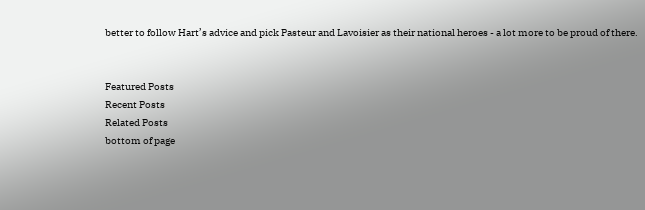better to follow Hart’s advice and pick Pasteur and Lavoisier as their national heroes - a lot more to be proud of there.


Featured Posts
Recent Posts
Related Posts
bottom of page